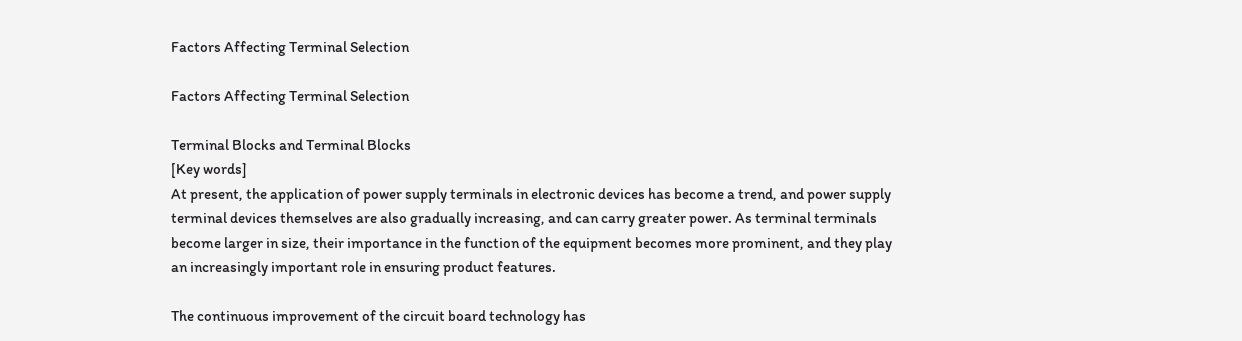Factors Affecting Terminal Selection

Factors Affecting Terminal Selection

Terminal Blocks and Terminal Blocks
[Key words]
At present, the application of power supply terminals in electronic devices has become a trend, and power supply terminal devices themselves are also gradually increasing, and can carry greater power. As terminal terminals become larger in size, their importance in the function of the equipment becomes more prominent, and they play an increasingly important role in ensuring product features.

The continuous improvement of the circuit board technology has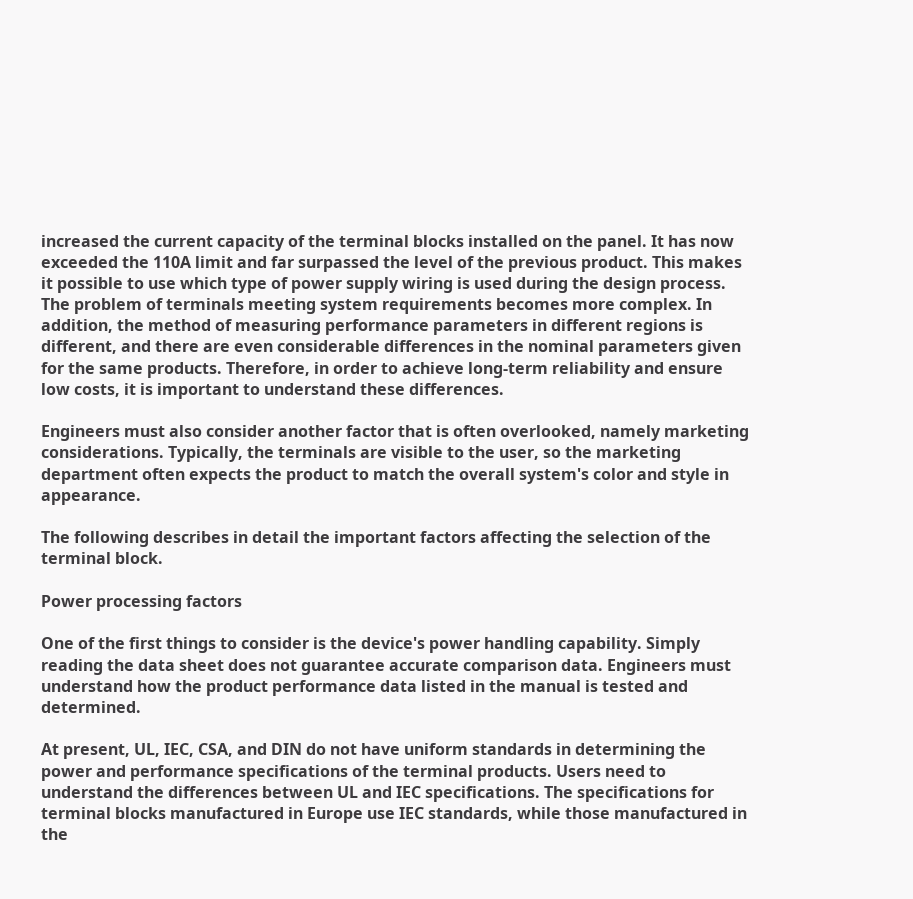increased the current capacity of the terminal blocks installed on the panel. It has now exceeded the 110A limit and far surpassed the level of the previous product. This makes it possible to use which type of power supply wiring is used during the design process. The problem of terminals meeting system requirements becomes more complex. In addition, the method of measuring performance parameters in different regions is different, and there are even considerable differences in the nominal parameters given for the same products. Therefore, in order to achieve long-term reliability and ensure low costs, it is important to understand these differences.

Engineers must also consider another factor that is often overlooked, namely marketing considerations. Typically, the terminals are visible to the user, so the marketing department often expects the product to match the overall system's color and style in appearance.

The following describes in detail the important factors affecting the selection of the terminal block.

Power processing factors

One of the first things to consider is the device's power handling capability. Simply reading the data sheet does not guarantee accurate comparison data. Engineers must understand how the product performance data listed in the manual is tested and determined.

At present, UL, IEC, CSA, and DIN do not have uniform standards in determining the power and performance specifications of the terminal products. Users need to understand the differences between UL and IEC specifications. The specifications for terminal blocks manufactured in Europe use IEC standards, while those manufactured in the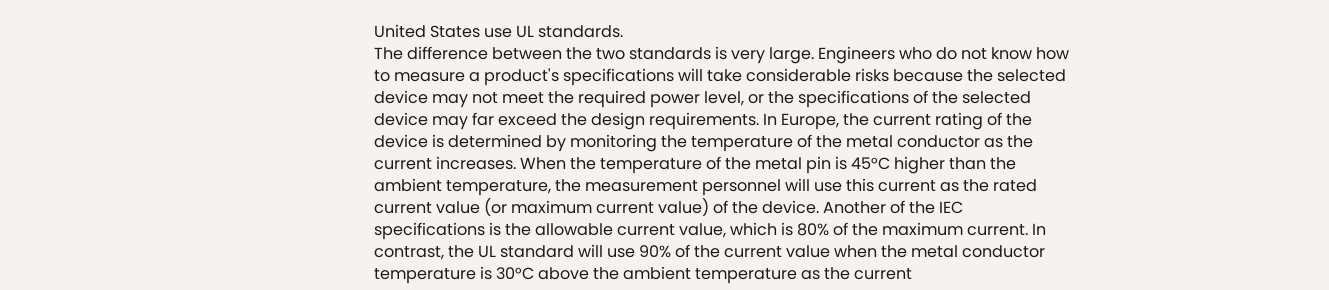United States use UL standards.
The difference between the two standards is very large. Engineers who do not know how to measure a product's specifications will take considerable risks because the selected device may not meet the required power level, or the specifications of the selected device may far exceed the design requirements. In Europe, the current rating of the device is determined by monitoring the temperature of the metal conductor as the current increases. When the temperature of the metal pin is 45°C higher than the ambient temperature, the measurement personnel will use this current as the rated current value (or maximum current value) of the device. Another of the IEC specifications is the allowable current value, which is 80% of the maximum current. In contrast, the UL standard will use 90% of the current value when the metal conductor temperature is 30°C above the ambient temperature as the current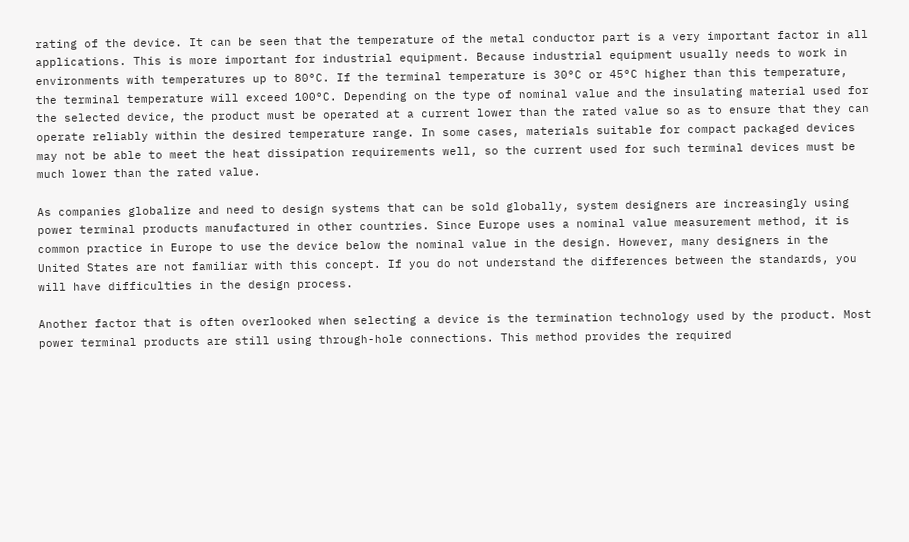rating of the device. It can be seen that the temperature of the metal conductor part is a very important factor in all applications. This is more important for industrial equipment. Because industrial equipment usually needs to work in environments with temperatures up to 80°C. If the terminal temperature is 30°C or 45°C higher than this temperature, the terminal temperature will exceed 100°C. Depending on the type of nominal value and the insulating material used for the selected device, the product must be operated at a current lower than the rated value so as to ensure that they can operate reliably within the desired temperature range. In some cases, materials suitable for compact packaged devices may not be able to meet the heat dissipation requirements well, so the current used for such terminal devices must be much lower than the rated value.

As companies globalize and need to design systems that can be sold globally, system designers are increasingly using power terminal products manufactured in other countries. Since Europe uses a nominal value measurement method, it is common practice in Europe to use the device below the nominal value in the design. However, many designers in the United States are not familiar with this concept. If you do not understand the differences between the standards, you will have difficulties in the design process.

Another factor that is often overlooked when selecting a device is the termination technology used by the product. Most power terminal products are still using through-hole connections. This method provides the required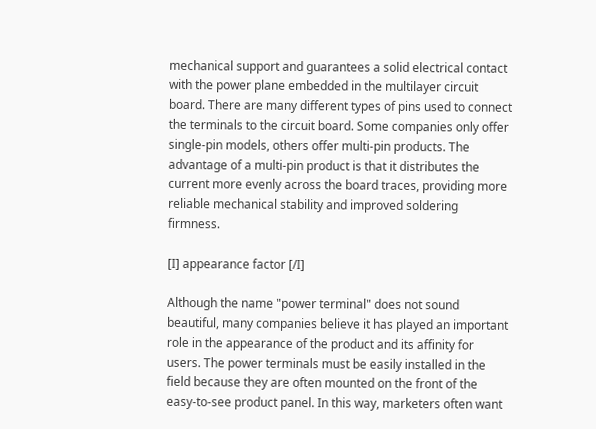mechanical support and guarantees a solid electrical contact with the power plane embedded in the multilayer circuit board. There are many different types of pins used to connect the terminals to the circuit board. Some companies only offer single-pin models, others offer multi-pin products. The advantage of a multi-pin product is that it distributes the current more evenly across the board traces, providing more reliable mechanical stability and improved soldering firmness.

[I] appearance factor [/I]

Although the name "power terminal" does not sound beautiful, many companies believe it has played an important role in the appearance of the product and its affinity for users. The power terminals must be easily installed in the field because they are often mounted on the front of the easy-to-see product panel. In this way, marketers often want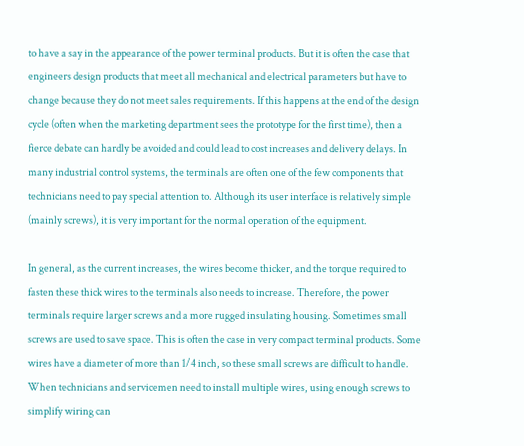to have a say in the appearance of the power terminal products. But it is often the case that engineers design products that meet all mechanical and electrical parameters but have to change because they do not meet sales requirements. If this happens at the end of the design cycle (often when the marketing department sees the prototype for the first time), then a fierce debate can hardly be avoided and could lead to cost increases and delivery delays. In many industrial control systems, the terminals are often one of the few components that technicians need to pay special attention to. Although its user interface is relatively simple (mainly screws), it is very important for the normal operation of the equipment.

In general, as the current increases, the wires become thicker, and the torque required to fasten these thick wires to the terminals also needs to increase. Therefore, the power terminals require larger screws and a more rugged insulating housing. Sometimes small screws are used to save space. This is often the case in very compact terminal products. Some wires have a diameter of more than 1/4 inch, so these small screws are difficult to handle. When technicians and servicemen need to install multiple wires, using enough screws to simplify wiring can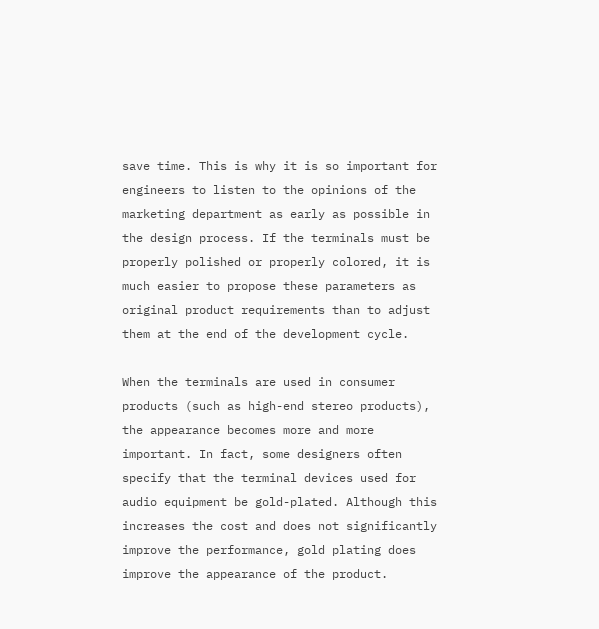save time. This is why it is so important for engineers to listen to the opinions of the marketing department as early as possible in the design process. If the terminals must be properly polished or properly colored, it is much easier to propose these parameters as original product requirements than to adjust them at the end of the development cycle.

When the terminals are used in consumer products (such as high-end stereo products), the appearance becomes more and more important. In fact, some designers often specify that the terminal devices used for audio equipment be gold-plated. Although this increases the cost and does not significantly improve the performance, gold plating does improve the appearance of the product.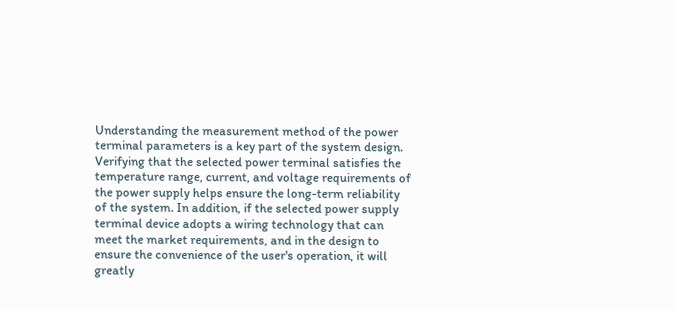Understanding the measurement method of the power terminal parameters is a key part of the system design. Verifying that the selected power terminal satisfies the temperature range, current, and voltage requirements of the power supply helps ensure the long-term reliability of the system. In addition, if the selected power supply terminal device adopts a wiring technology that can meet the market requirements, and in the design to ensure the convenience of the user's operation, it will greatly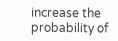increase the probability of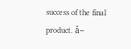success of the final product. â–